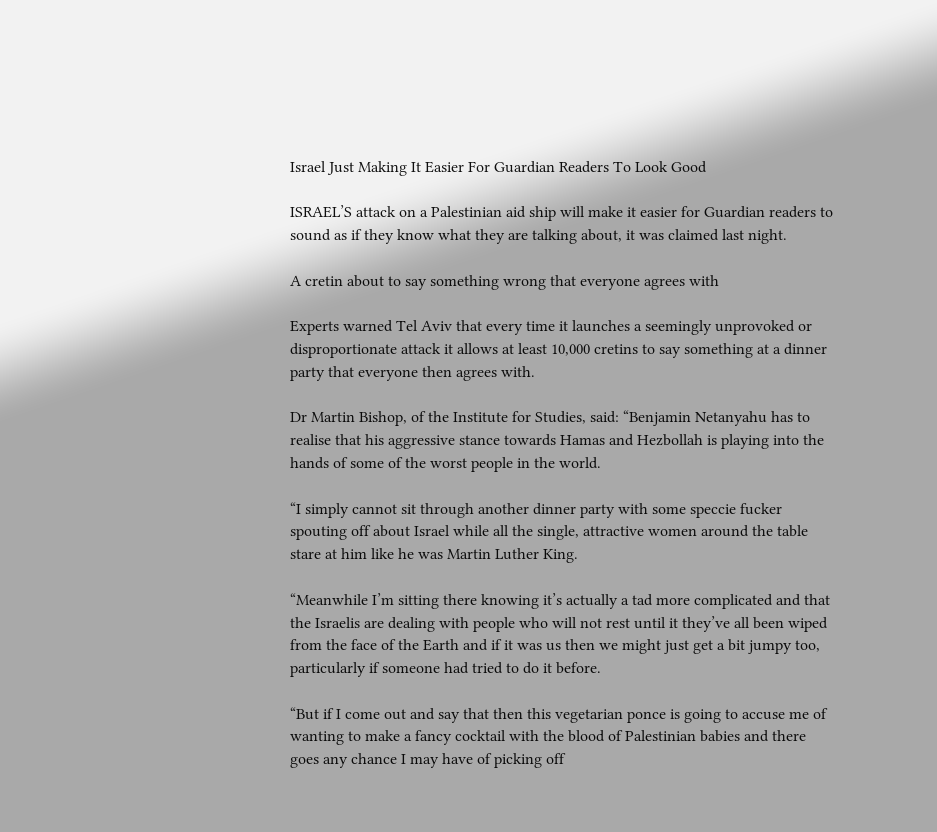Israel Just Making It Easier For Guardian Readers To Look Good

ISRAEL’S attack on a Palestinian aid ship will make it easier for Guardian readers to sound as if they know what they are talking about, it was claimed last night.

A cretin about to say something wrong that everyone agrees with

Experts warned Tel Aviv that every time it launches a seemingly unprovoked or disproportionate attack it allows at least 10,000 cretins to say something at a dinner party that everyone then agrees with.

Dr Martin Bishop, of the Institute for Studies, said: “Benjamin Netanyahu has to realise that his aggressive stance towards Hamas and Hezbollah is playing into the hands of some of the worst people in the world.

“I simply cannot sit through another dinner party with some speccie fucker spouting off about Israel while all the single, attractive women around the table stare at him like he was Martin Luther King.

“Meanwhile I’m sitting there knowing it’s actually a tad more complicated and that the Israelis are dealing with people who will not rest until it they’ve all been wiped from the face of the Earth and if it was us then we might just get a bit jumpy too, particularly if someone had tried to do it before.

“But if I come out and say that then this vegetarian ponce is going to accuse me of wanting to make a fancy cocktail with the blood of Palestinian babies and there goes any chance I may have of picking off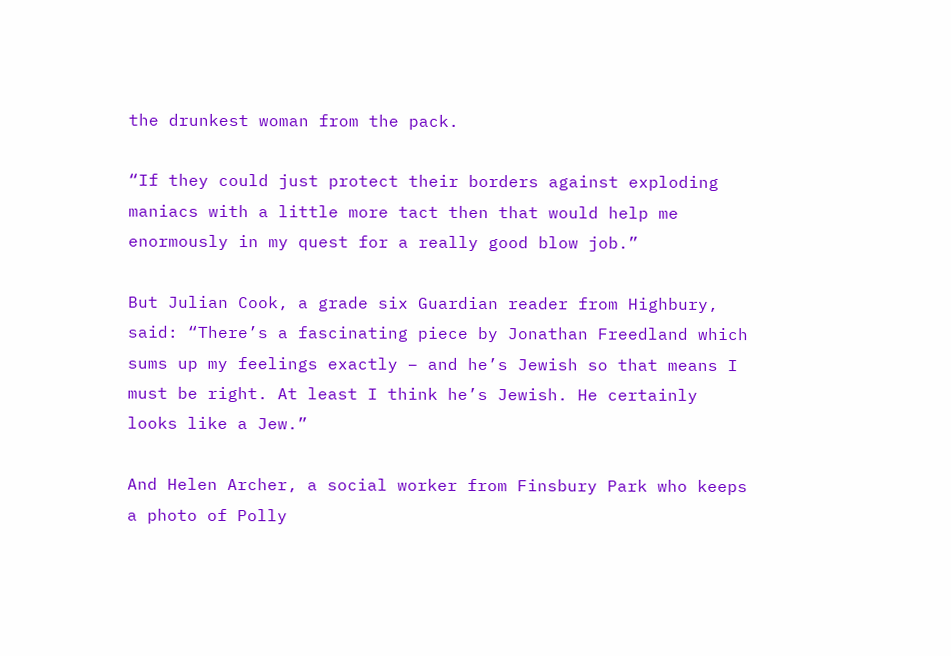the drunkest woman from the pack.

“If they could just protect their borders against exploding maniacs with a little more tact then that would help me enormously in my quest for a really good blow job.”

But Julian Cook, a grade six Guardian reader from Highbury, said: “There’s a fascinating piece by Jonathan Freedland which sums up my feelings exactly – and he’s Jewish so that means I must be right. At least I think he’s Jewish. He certainly looks like a Jew.”

And Helen Archer, a social worker from Finsbury Park who keeps a photo of Polly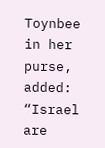Toynbee in her purse, added: “Israel are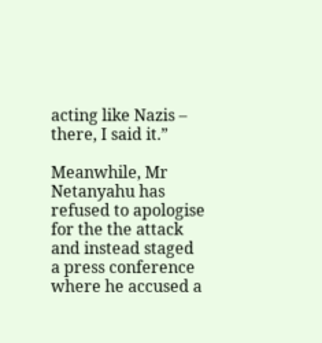acting like Nazis – there, I said it.”

Meanwhile, Mr Netanyahu has refused to apologise for the the attack and instead staged a press conference where he accused a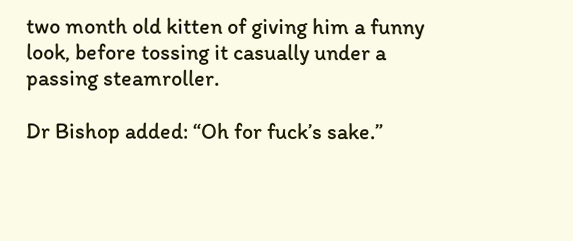two month old kitten of giving him a funny look, before tossing it casually under a passing steamroller.

Dr Bishop added: “Oh for fuck’s sake.”